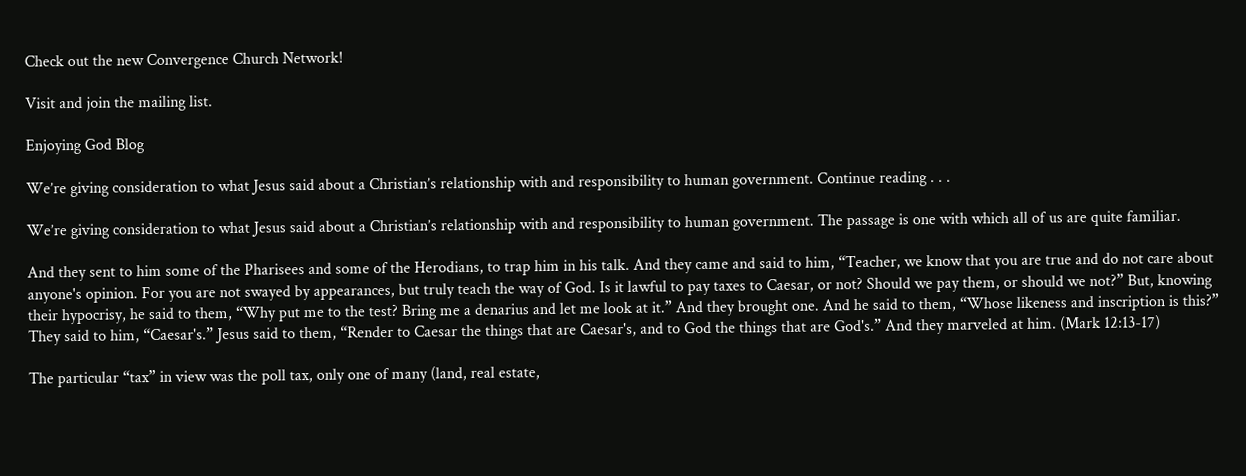Check out the new Convergence Church Network!

Visit and join the mailing list.

Enjoying God Blog

We’re giving consideration to what Jesus said about a Christian’s relationship with and responsibility to human government. Continue reading . . .

We’re giving consideration to what Jesus said about a Christian’s relationship with and responsibility to human government. The passage is one with which all of us are quite familiar.

And they sent to him some of the Pharisees and some of the Herodians, to trap him in his talk. And they came and said to him, “Teacher, we know that you are true and do not care about anyone's opinion. For you are not swayed by appearances, but truly teach the way of God. Is it lawful to pay taxes to Caesar, or not? Should we pay them, or should we not?” But, knowing their hypocrisy, he said to them, “Why put me to the test? Bring me a denarius and let me look at it.” And they brought one. And he said to them, “Whose likeness and inscription is this?” They said to him, “Caesar's.” Jesus said to them, “Render to Caesar the things that are Caesar's, and to God the things that are God's.” And they marveled at him. (Mark 12:13-17)

The particular “tax” in view was the poll tax, only one of many (land, real estate,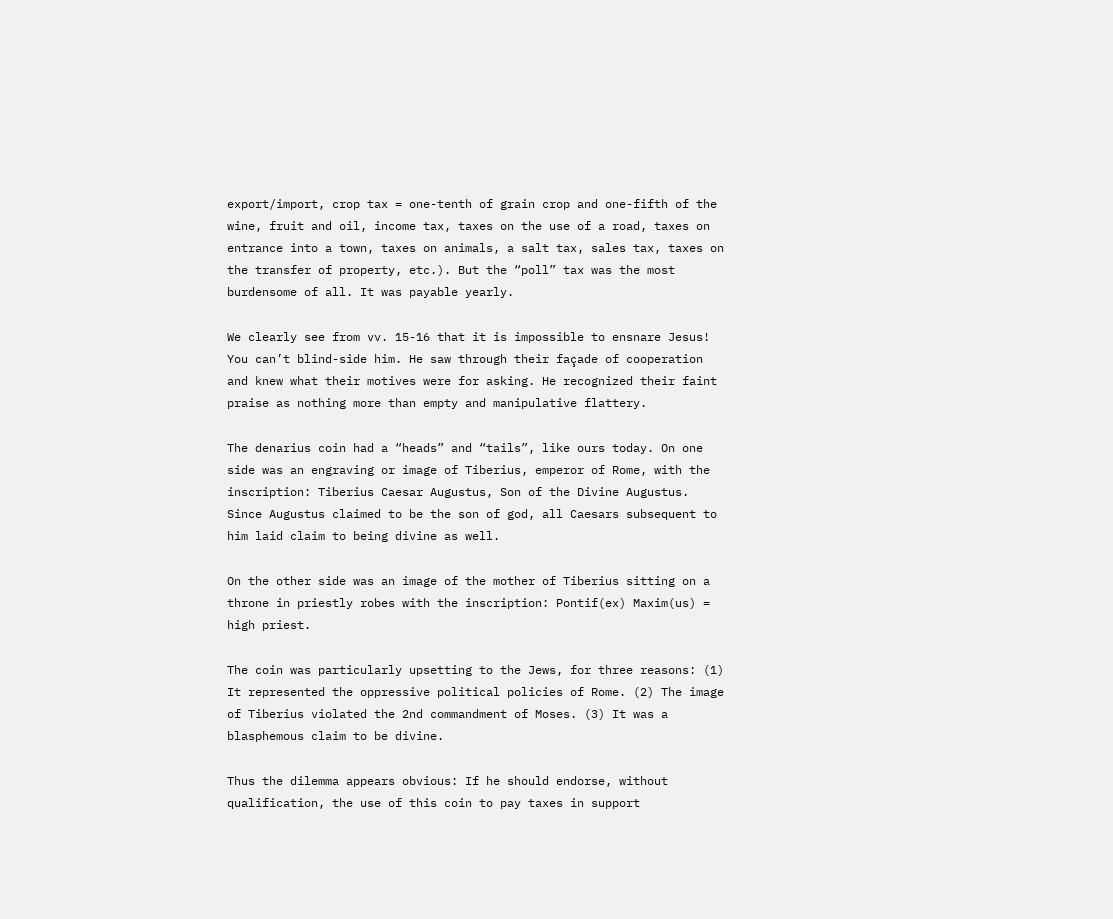export/import, crop tax = one-tenth of grain crop and one-fifth of the wine, fruit and oil, income tax, taxes on the use of a road, taxes on entrance into a town, taxes on animals, a salt tax, sales tax, taxes on the transfer of property, etc.). But the “poll” tax was the most burdensome of all. It was payable yearly.

We clearly see from vv. 15-16 that it is impossible to ensnare Jesus! You can’t blind-side him. He saw through their façade of cooperation and knew what their motives were for asking. He recognized their faint praise as nothing more than empty and manipulative flattery.

The denarius coin had a “heads” and “tails”, like ours today. On one side was an engraving or image of Tiberius, emperor of Rome, with the inscription: Tiberius Caesar Augustus, Son of the Divine Augustus. Since Augustus claimed to be the son of god, all Caesars subsequent to him laid claim to being divine as well.

On the other side was an image of the mother of Tiberius sitting on a throne in priestly robes with the inscription: Pontif(ex) Maxim(us) = high priest.

The coin was particularly upsetting to the Jews, for three reasons: (1) It represented the oppressive political policies of Rome. (2) The image of Tiberius violated the 2nd commandment of Moses. (3) It was a blasphemous claim to be divine.

Thus the dilemma appears obvious: If he should endorse, without qualification, the use of this coin to pay taxes in support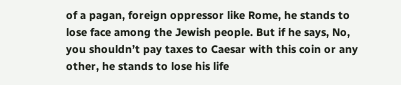of a pagan, foreign oppressor like Rome, he stands to lose face among the Jewish people. But if he says, No, you shouldn’t pay taxes to Caesar with this coin or any other, he stands to lose his life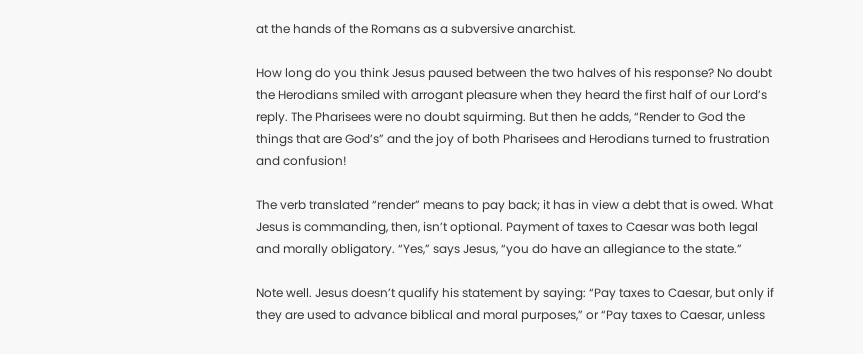at the hands of the Romans as a subversive anarchist.

How long do you think Jesus paused between the two halves of his response? No doubt the Herodians smiled with arrogant pleasure when they heard the first half of our Lord’s reply. The Pharisees were no doubt squirming. But then he adds, “Render to God the things that are God’s” and the joy of both Pharisees and Herodians turned to frustration and confusion!

The verb translated “render” means to pay back; it has in view a debt that is owed. What Jesus is commanding, then, isn’t optional. Payment of taxes to Caesar was both legal and morally obligatory. “Yes,” says Jesus, “you do have an allegiance to the state.”

Note well. Jesus doesn’t qualify his statement by saying: “Pay taxes to Caesar, but only if they are used to advance biblical and moral purposes,” or “Pay taxes to Caesar, unless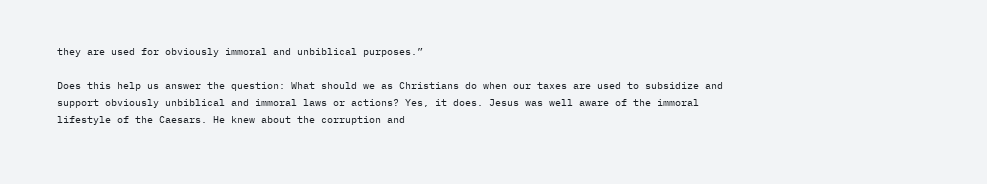they are used for obviously immoral and unbiblical purposes.”

Does this help us answer the question: What should we as Christians do when our taxes are used to subsidize and support obviously unbiblical and immoral laws or actions? Yes, it does. Jesus was well aware of the immoral lifestyle of the Caesars. He knew about the corruption and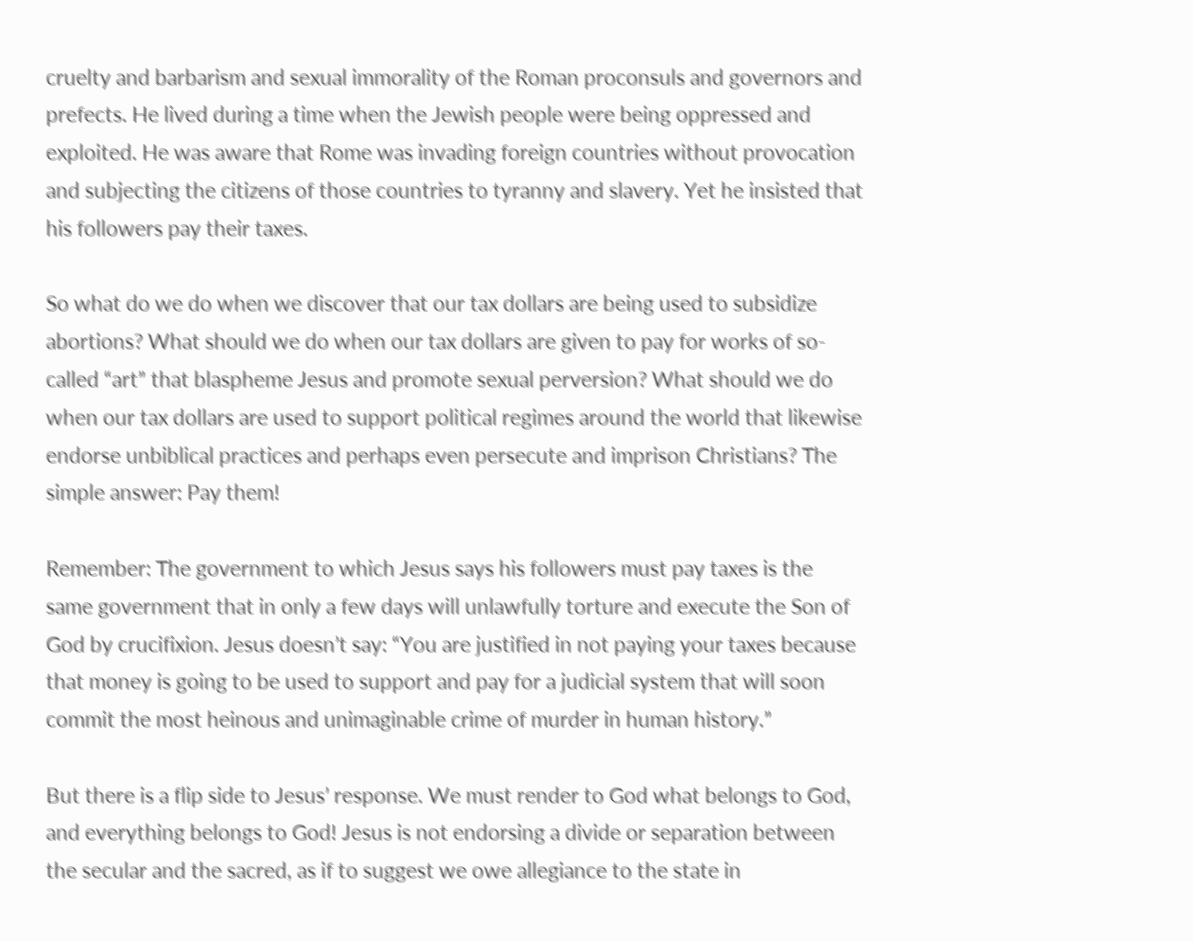cruelty and barbarism and sexual immorality of the Roman proconsuls and governors and prefects. He lived during a time when the Jewish people were being oppressed and exploited. He was aware that Rome was invading foreign countries without provocation and subjecting the citizens of those countries to tyranny and slavery. Yet he insisted that his followers pay their taxes.

So what do we do when we discover that our tax dollars are being used to subsidize abortions? What should we do when our tax dollars are given to pay for works of so-called “art” that blaspheme Jesus and promote sexual perversion? What should we do when our tax dollars are used to support political regimes around the world that likewise endorse unbiblical practices and perhaps even persecute and imprison Christians? The simple answer: Pay them!

Remember: The government to which Jesus says his followers must pay taxes is the same government that in only a few days will unlawfully torture and execute the Son of God by crucifixion. Jesus doesn’t say: “You are justified in not paying your taxes because that money is going to be used to support and pay for a judicial system that will soon commit the most heinous and unimaginable crime of murder in human history.”

But there is a flip side to Jesus’ response. We must render to God what belongs to God, and everything belongs to God! Jesus is not endorsing a divide or separation between the secular and the sacred, as if to suggest we owe allegiance to the state in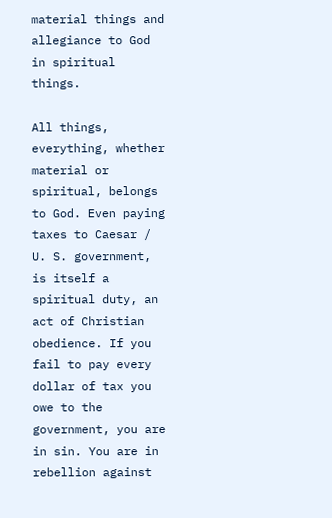material things and allegiance to God in spiritual things.

All things, everything, whether material or spiritual, belongs to God. Even paying taxes to Caesar / U. S. government, is itself a spiritual duty, an act of Christian obedience. If you fail to pay every dollar of tax you owe to the government, you are in sin. You are in rebellion against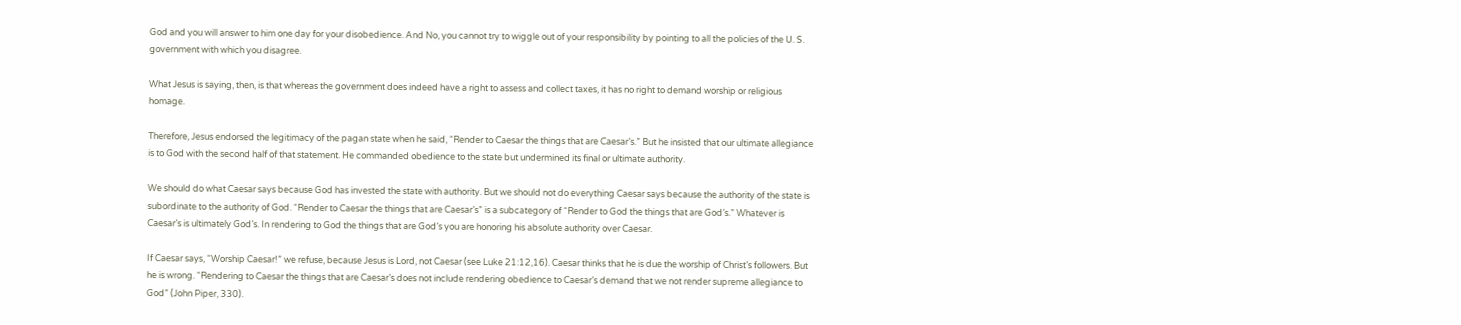God and you will answer to him one day for your disobedience. And No, you cannot try to wiggle out of your responsibility by pointing to all the policies of the U. S. government with which you disagree.

What Jesus is saying, then, is that whereas the government does indeed have a right to assess and collect taxes, it has no right to demand worship or religious homage.

Therefore, Jesus endorsed the legitimacy of the pagan state when he said, “Render to Caesar the things that are Caesar’s.” But he insisted that our ultimate allegiance is to God with the second half of that statement. He commanded obedience to the state but undermined its final or ultimate authority.

We should do what Caesar says because God has invested the state with authority. But we should not do everything Caesar says because the authority of the state is subordinate to the authority of God. “Render to Caesar the things that are Caesar’s” is a subcategory of “Render to God the things that are God’s.” Whatever is Caesar’s is ultimately God’s. In rendering to God the things that are God’s you are honoring his absolute authority over Caesar.

If Caesar says, “Worship Caesar!” we refuse, because Jesus is Lord, not Caesar (see Luke 21:12,16). Caesar thinks that he is due the worship of Christ’s followers. But he is wrong. “Rendering to Caesar the things that are Caesar’s does not include rendering obedience to Caesar’s demand that we not render supreme allegiance to God” (John Piper, 330).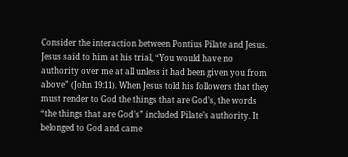Consider the interaction between Pontius Pilate and Jesus. Jesus said to him at his trial, “You would have no authority over me at all unless it had been given you from above” (John 19:11). When Jesus told his followers that they must render to God the things that are God’s, the words “the things that are God’s” included Pilate’s authority. It belonged to God and came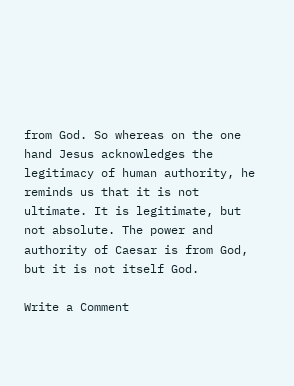from God. So whereas on the one hand Jesus acknowledges the legitimacy of human authority, he reminds us that it is not ultimate. It is legitimate, but not absolute. The power and authority of Caesar is from God, but it is not itself God.

Write a Comment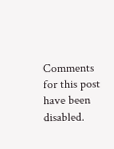Comments for this post have been disabled.